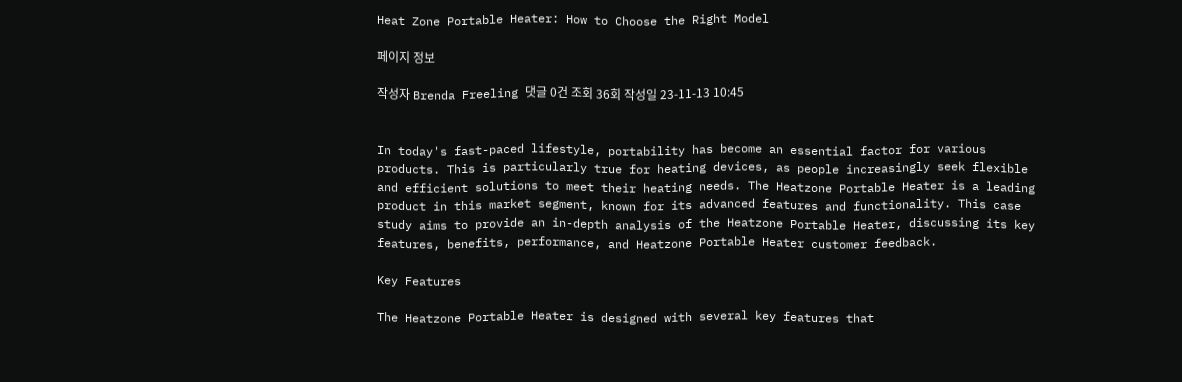Heat Zone Portable Heater: How to Choose the Right Model

페이지 정보

작성자 Brenda Freeling 댓글 0건 조회 36회 작성일 23-11-13 10:45


In today's fast-paced lifestyle, portability has become an essential factor for various products. This is particularly true for heating devices, as people increasingly seek flexible and efficient solutions to meet their heating needs. The Heatzone Portable Heater is a leading product in this market segment, known for its advanced features and functionality. This case study aims to provide an in-depth analysis of the Heatzone Portable Heater, discussing its key features, benefits, performance, and Heatzone Portable Heater customer feedback.

Key Features

The Heatzone Portable Heater is designed with several key features that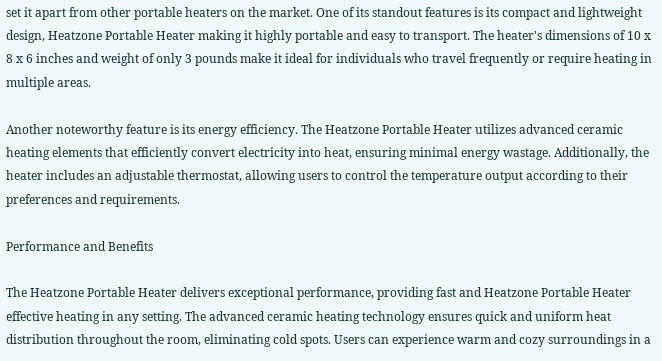set it apart from other portable heaters on the market. One of its standout features is its compact and lightweight design, Heatzone Portable Heater making it highly portable and easy to transport. The heater's dimensions of 10 x 8 x 6 inches and weight of only 3 pounds make it ideal for individuals who travel frequently or require heating in multiple areas.

Another noteworthy feature is its energy efficiency. The Heatzone Portable Heater utilizes advanced ceramic heating elements that efficiently convert electricity into heat, ensuring minimal energy wastage. Additionally, the heater includes an adjustable thermostat, allowing users to control the temperature output according to their preferences and requirements.

Performance and Benefits

The Heatzone Portable Heater delivers exceptional performance, providing fast and Heatzone Portable Heater effective heating in any setting. The advanced ceramic heating technology ensures quick and uniform heat distribution throughout the room, eliminating cold spots. Users can experience warm and cozy surroundings in a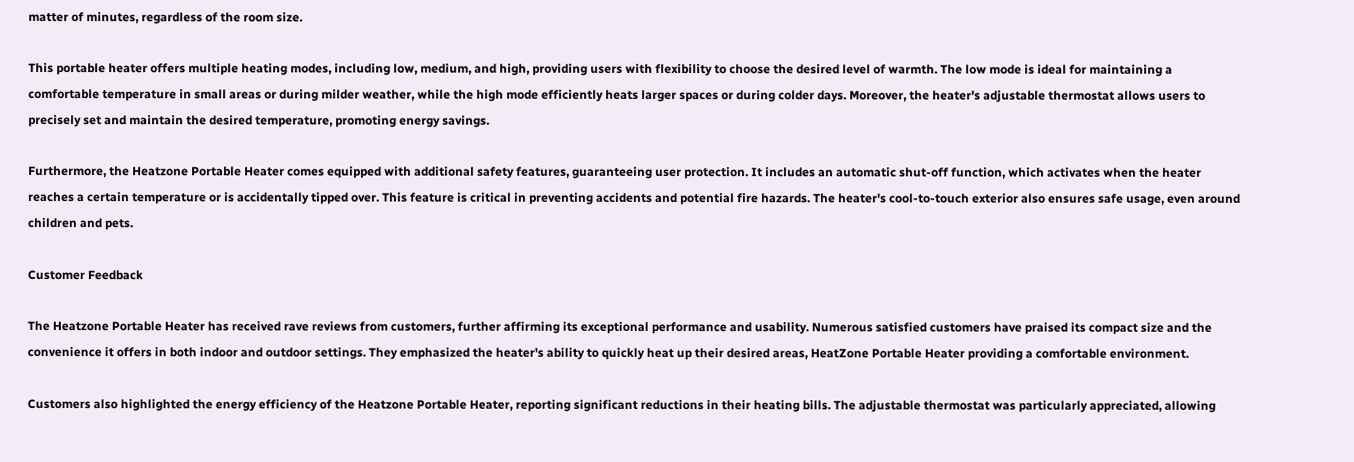matter of minutes, regardless of the room size.

This portable heater offers multiple heating modes, including low, medium, and high, providing users with flexibility to choose the desired level of warmth. The low mode is ideal for maintaining a comfortable temperature in small areas or during milder weather, while the high mode efficiently heats larger spaces or during colder days. Moreover, the heater's adjustable thermostat allows users to precisely set and maintain the desired temperature, promoting energy savings.

Furthermore, the Heatzone Portable Heater comes equipped with additional safety features, guaranteeing user protection. It includes an automatic shut-off function, which activates when the heater reaches a certain temperature or is accidentally tipped over. This feature is critical in preventing accidents and potential fire hazards. The heater's cool-to-touch exterior also ensures safe usage, even around children and pets.

Customer Feedback

The Heatzone Portable Heater has received rave reviews from customers, further affirming its exceptional performance and usability. Numerous satisfied customers have praised its compact size and the convenience it offers in both indoor and outdoor settings. They emphasized the heater's ability to quickly heat up their desired areas, HeatZone Portable Heater providing a comfortable environment.

Customers also highlighted the energy efficiency of the Heatzone Portable Heater, reporting significant reductions in their heating bills. The adjustable thermostat was particularly appreciated, allowing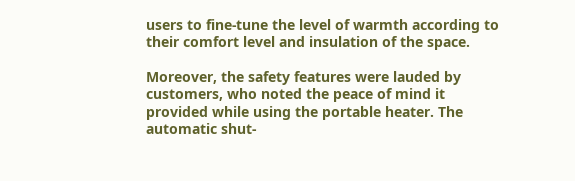users to fine-tune the level of warmth according to their comfort level and insulation of the space.

Moreover, the safety features were lauded by customers, who noted the peace of mind it provided while using the portable heater. The automatic shut-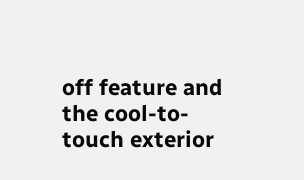off feature and the cool-to-touch exterior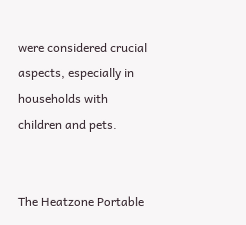were considered crucial aspects, especially in households with children and pets.


The Heatzone Portable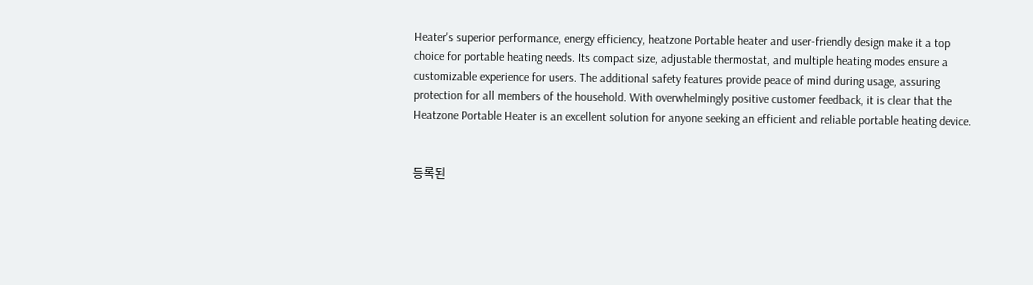Heater's superior performance, energy efficiency, heatzone Portable heater and user-friendly design make it a top choice for portable heating needs. Its compact size, adjustable thermostat, and multiple heating modes ensure a customizable experience for users. The additional safety features provide peace of mind during usage, assuring protection for all members of the household. With overwhelmingly positive customer feedback, it is clear that the Heatzone Portable Heater is an excellent solution for anyone seeking an efficient and reliable portable heating device.


등록된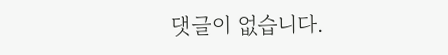댓글이 없습니다.